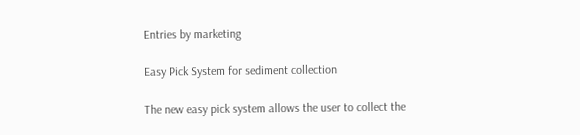Entries by marketing

Easy Pick System for sediment collection

The new easy pick system allows the user to collect the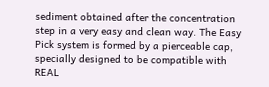sediment obtained after the concentration step in a very easy and clean way. The Easy Pick system is formed by a pierceable cap, specially designed to be compatible with REAL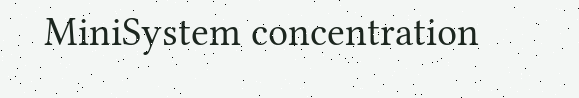MiniSystem concentration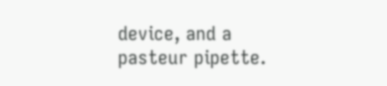device, and a pasteur pipette.